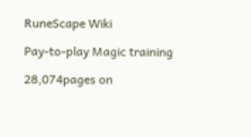RuneScape Wiki

Pay-to-play Magic training

28,074pages on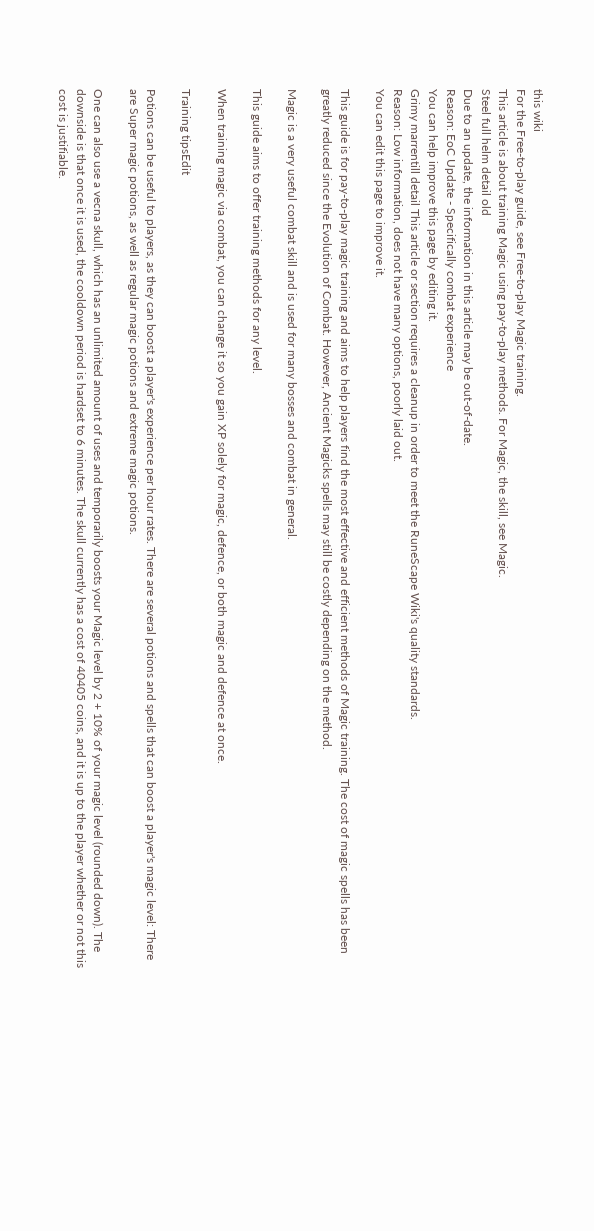this wiki
For the Free-to-play guide, see Free-to-play Magic training.
This article is about training Magic using pay-to-play methods. For Magic, the skill, see Magic.
Steel full helm detail old
Due to an update, the information in this article may be out-of-date.
Reason: EoC Update - Specifically combat experience
You can help improve this page by editing it.
Grimy marrentill detail This article or section requires a cleanup in order to meet the RuneScape Wiki's quality standards.
Reason: Low information, does not have many options, poorly laid out.
You can edit this page to improve it.

This guide is for pay-to-play magic training and aims to help players find the most effective and efficient methods of Magic training. The cost of magic spells has been greatly reduced since the Evolution of Combat. However, Ancient Magicks spells may still be costly depending on the method.

Magic is a very useful combat skill and is used for many bosses and combat in general.

This guide aims to offer training methods for any level.

When training magic via combat, you can change it so you gain XP solely for magic, defence, or both magic and defence at once.

Training tipsEdit

Potions can be useful to players, as they can boost a player's experience per hour rates. There are several potions and spells that can boost a player's magic level: There are Super magic potions, as well as regular magic potions and extreme magic potions.

One can also use a vecna skull, which has an unlimited amount of uses and temporarily boosts your Magic level by 2 + 10% of your magic level (rounded down). The downside is that once it is used, the cooldown period is hardset to 6 minutes. The skull currently has a cost of 40405 coins, and it is up to the player whether or not this cost is justifiable.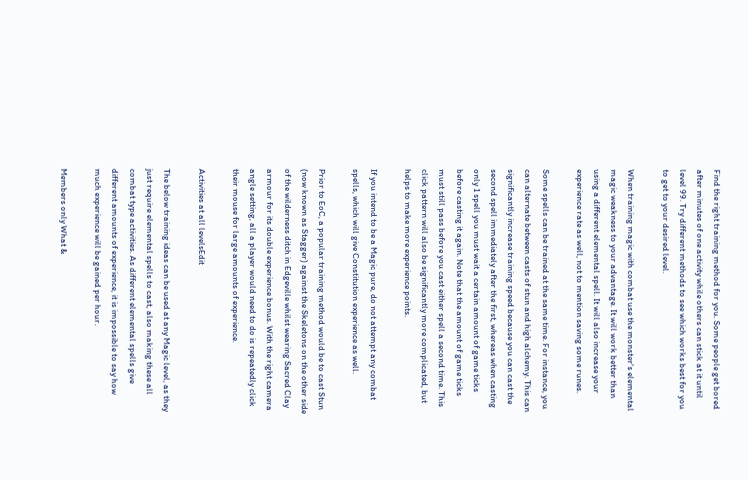Find the right training method for you. Some people get bored after minutes of one activity while others can stick at it until level 99. Try different methods to see which works best for you to get to your desired level.

When training magic with combat use the monster's elemental magic weakness to your advantage. It will work better than using a different elemental spell. It will also increase your experience rate as well, not to mention saving some runes.

Some spells can be trained at the same time. For instance, you can alternate between casts of stun and high alchemy. This can significantly increase training speed because you can cast the second spell immediately after the first, whereas when casting only 1 spell you must wait a certain amount of game ticks before casting it again. Note that the amount of game ticks must still pass before you cast either spell a second time. This click pattern will also be significantly more complicated, but helps to make more experience points.

If you intend to be a Magic pure, do not attempt any combat spells, which will give Constitution experience as well.

Prior to EoC, a popular training method would be to cast Stun (now known as Stagger) against the Skeletons on the other side of the wilderness ditch in Edgeville whilst wearing Sacred Clay armour for its double experience bonus. With the right camera angle setting, all a player would need to do is repeatedly click their mouse for large amounts of experience.

Activities at all levelsEdit

The below training ideas can be used at any Magic level, as they just require elemental spells to cast, also making these all combat type activities. As different elemental spells give different amounts of experience, it is impossible to say how much experience will be gained per hour.

Members only What &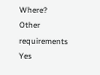Where? Other requirements
Yes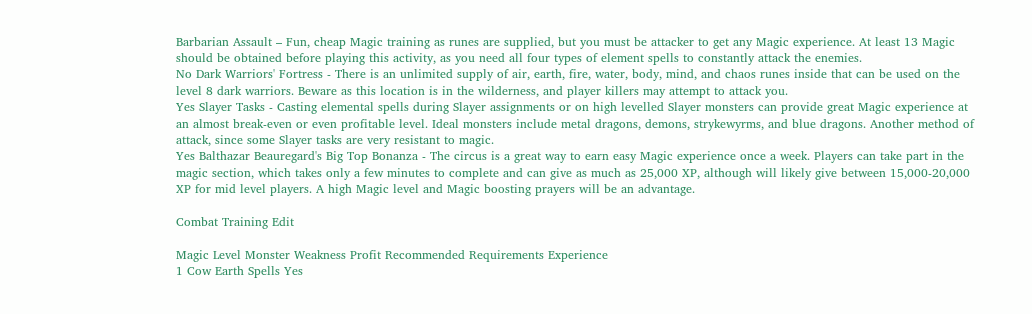Barbarian Assault – Fun, cheap Magic training as runes are supplied, but you must be attacker to get any Magic experience. At least 13 Magic should be obtained before playing this activity, as you need all four types of element spells to constantly attack the enemies.
No Dark Warriors' Fortress - There is an unlimited supply of air, earth, fire, water, body, mind, and chaos runes inside that can be used on the level 8 dark warriors. Beware as this location is in the wilderness, and player killers may attempt to attack you.
Yes Slayer Tasks - Casting elemental spells during Slayer assignments or on high levelled Slayer monsters can provide great Magic experience at an almost break-even or even profitable level. Ideal monsters include metal dragons, demons, strykewyrms, and blue dragons. Another method of attack, since some Slayer tasks are very resistant to magic.
Yes Balthazar Beauregard's Big Top Bonanza - The circus is a great way to earn easy Magic experience once a week. Players can take part in the magic section, which takes only a few minutes to complete and can give as much as 25,000 XP, although will likely give between 15,000-20,000 XP for mid level players. A high Magic level and Magic boosting prayers will be an advantage.

Combat Training Edit

Magic Level Monster Weakness Profit Recommended Requirements Experience
1 Cow Earth Spells Yes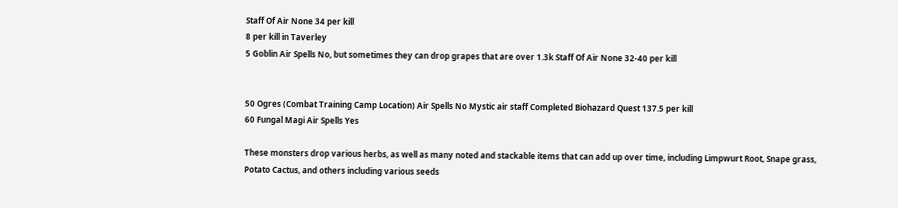Staff Of Air None 34 per kill
8 per kill in Taverley
5 Goblin Air Spells No, but sometimes they can drop grapes that are over 1.3k Staff Of Air None 32-40 per kill


50 Ogres (Combat Training Camp Location) Air Spells No Mystic air staff Completed Biohazard Quest 137.5 per kill
60 Fungal Magi Air Spells Yes

These monsters drop various herbs, as well as many noted and stackable items that can add up over time, including Limpwurt Root, Snape grass, Potato Cactus, and others including various seeds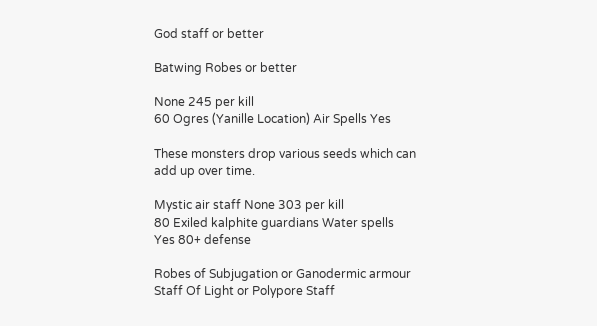God staff or better

Batwing Robes or better

None 245 per kill
60 Ogres (Yanille Location) Air Spells Yes

These monsters drop various seeds which can add up over time.

Mystic air staff None 303 per kill
80 Exiled kalphite guardians Water spells Yes 80+ defense

Robes of Subjugation or Ganodermic armour Staff Of Light or Polypore Staff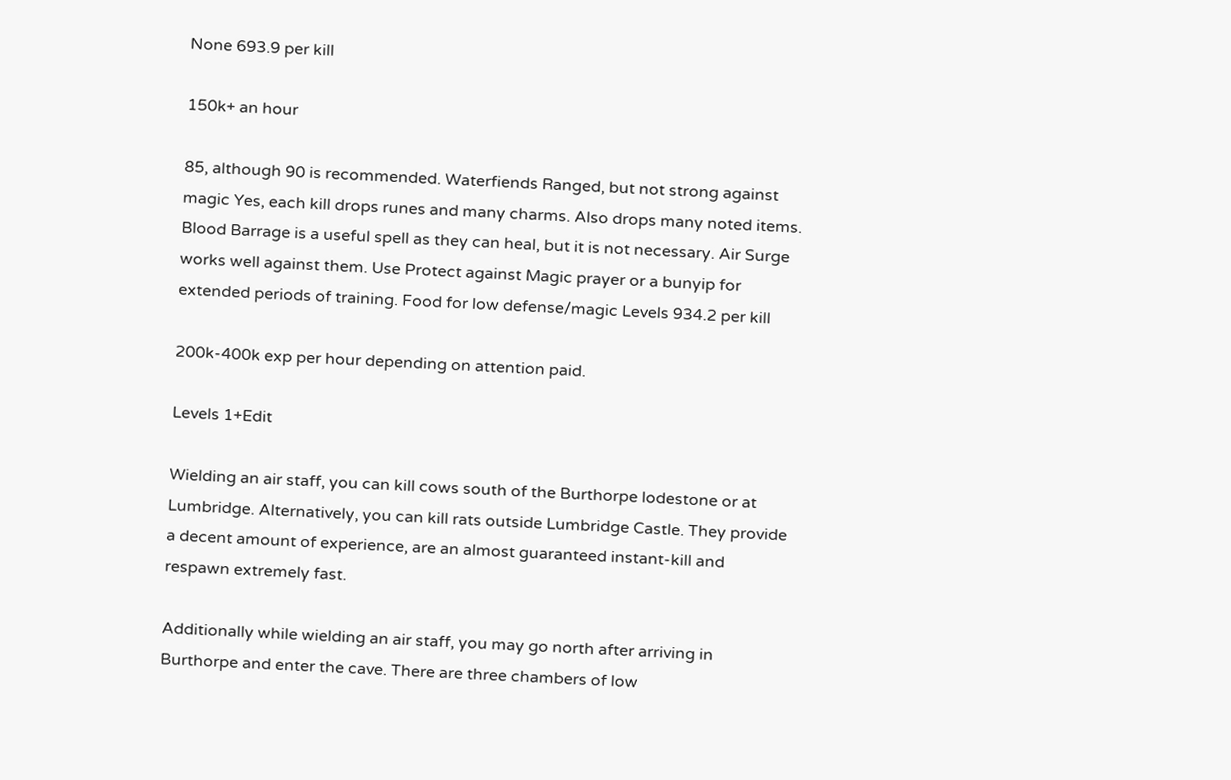None 693.9 per kill

150k+ an hour

85, although 90 is recommended. Waterfiends Ranged, but not strong against magic Yes, each kill drops runes and many charms. Also drops many noted items. Blood Barrage is a useful spell as they can heal, but it is not necessary. Air Surge works well against them. Use Protect against Magic prayer or a bunyip for extended periods of training. Food for low defense/magic Levels 934.2 per kill

200k-400k exp per hour depending on attention paid.

Levels 1+Edit

Wielding an air staff, you can kill cows south of the Burthorpe lodestone or at Lumbridge. Alternatively, you can kill rats outside Lumbridge Castle. They provide a decent amount of experience, are an almost guaranteed instant-kill and respawn extremely fast.

Additionally while wielding an air staff, you may go north after arriving in Burthorpe and enter the cave. There are three chambers of low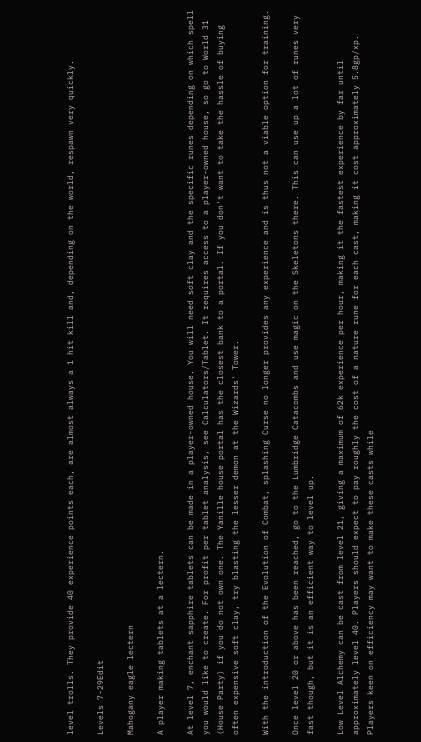level trolls. They provide 40 experience points each, are almost always a 1 hit kill and, depending on the world, respawn very quickly.

Levels 7-29Edit

Mahogany eagle lectern

A player making tablets at a lectern.

At level 7, enchant sapphire tablets can be made in a player-owned house. You will need soft clay and the specific runes depending on which spell you would like to create. For profit per tablet analysis, see Calculators/Tablet. It requires access to a player-owned house, so go to World 31 (House Party) if you do not own one. The Yanille house portal has the closest bank to a portal. If you don't want to take the hassle of buying often expensive soft clay, try blasting the lesser demon at the Wizards' Tower.

With the introduction of the Evolution of Combat, splashing Curse no longer provides any experience and is thus not a viable option for training.

Once level 20 or above has been reached, go to the Lumbridge Catacombs and use magic on the Skeletons there. This can use up a lot of runes very fast though, but it is an efficient way to level up.

Low Level Alchemy can be cast from level 21, giving a maximum of 62k experience per hour, making it the fastest experience by far until approximately level 40. Players should expect to pay roughly the cost of a nature rune for each cast, making it cost approximately 5.8gp/xp. Players keen on efficiency may want to make these casts while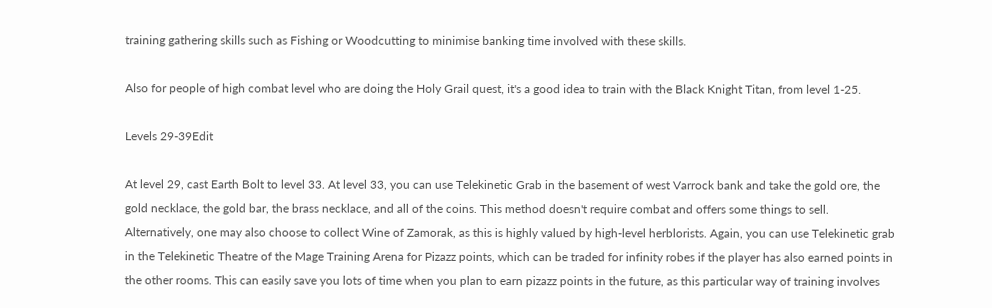training gathering skills such as Fishing or Woodcutting to minimise banking time involved with these skills.

Also for people of high combat level who are doing the Holy Grail quest, it's a good idea to train with the Black Knight Titan, from level 1-25.

Levels 29-39Edit

At level 29, cast Earth Bolt to level 33. At level 33, you can use Telekinetic Grab in the basement of west Varrock bank and take the gold ore, the gold necklace, the gold bar, the brass necklace, and all of the coins. This method doesn't require combat and offers some things to sell. Alternatively, one may also choose to collect Wine of Zamorak, as this is highly valued by high-level herblorists. Again, you can use Telekinetic grab in the Telekinetic Theatre of the Mage Training Arena for Pizazz points, which can be traded for infinity robes if the player has also earned points in the other rooms. This can easily save you lots of time when you plan to earn pizazz points in the future, as this particular way of training involves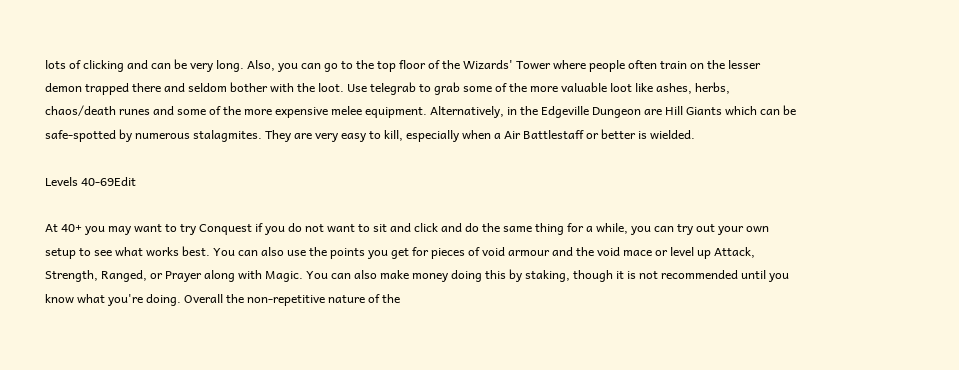lots of clicking and can be very long. Also, you can go to the top floor of the Wizards' Tower where people often train on the lesser demon trapped there and seldom bother with the loot. Use telegrab to grab some of the more valuable loot like ashes, herbs, chaos/death runes and some of the more expensive melee equipment. Alternatively, in the Edgeville Dungeon are Hill Giants which can be safe-spotted by numerous stalagmites. They are very easy to kill, especially when a Air Battlestaff or better is wielded.

Levels 40-69Edit

At 40+ you may want to try Conquest if you do not want to sit and click and do the same thing for a while, you can try out your own setup to see what works best. You can also use the points you get for pieces of void armour and the void mace or level up Attack, Strength, Ranged, or Prayer along with Magic. You can also make money doing this by staking, though it is not recommended until you know what you're doing. Overall the non-repetitive nature of the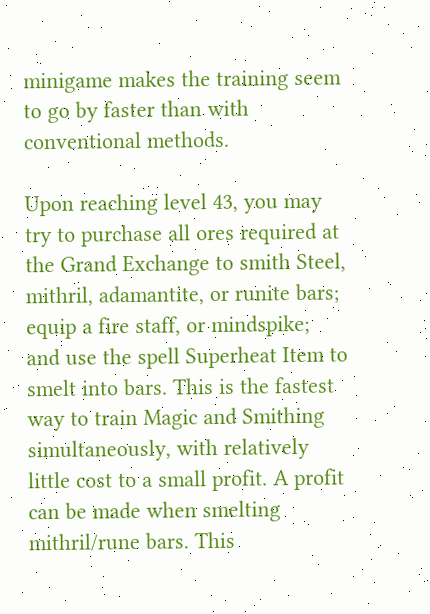minigame makes the training seem to go by faster than with conventional methods.

Upon reaching level 43, you may try to purchase all ores required at the Grand Exchange to smith Steel, mithril, adamantite, or runite bars; equip a fire staff, or mindspike; and use the spell Superheat Item to smelt into bars. This is the fastest way to train Magic and Smithing simultaneously, with relatively little cost to a small profit. A profit can be made when smelting mithril/rune bars. This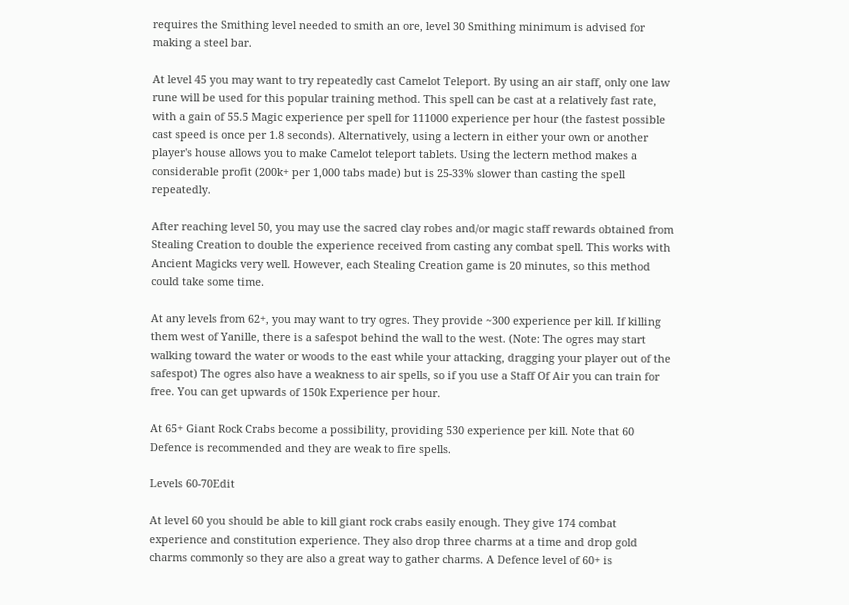requires the Smithing level needed to smith an ore, level 30 Smithing minimum is advised for making a steel bar.

At level 45 you may want to try repeatedly cast Camelot Teleport. By using an air staff, only one law rune will be used for this popular training method. This spell can be cast at a relatively fast rate, with a gain of 55.5 Magic experience per spell for 111000 experience per hour (the fastest possible cast speed is once per 1.8 seconds). Alternatively, using a lectern in either your own or another player's house allows you to make Camelot teleport tablets. Using the lectern method makes a considerable profit (200k+ per 1,000 tabs made) but is 25-33% slower than casting the spell repeatedly.

After reaching level 50, you may use the sacred clay robes and/or magic staff rewards obtained from Stealing Creation to double the experience received from casting any combat spell. This works with Ancient Magicks very well. However, each Stealing Creation game is 20 minutes, so this method could take some time.

At any levels from 62+, you may want to try ogres. They provide ~300 experience per kill. If killing them west of Yanille, there is a safespot behind the wall to the west. (Note: The ogres may start walking toward the water or woods to the east while your attacking, dragging your player out of the safespot) The ogres also have a weakness to air spells, so if you use a Staff Of Air you can train for free. You can get upwards of 150k Experience per hour.

At 65+ Giant Rock Crabs become a possibility, providing 530 experience per kill. Note that 60 Defence is recommended and they are weak to fire spells.

Levels 60-70Edit

At level 60 you should be able to kill giant rock crabs easily enough. They give 174 combat experience and constitution experience. They also drop three charms at a time and drop gold charms commonly so they are also a great way to gather charms. A Defence level of 60+ is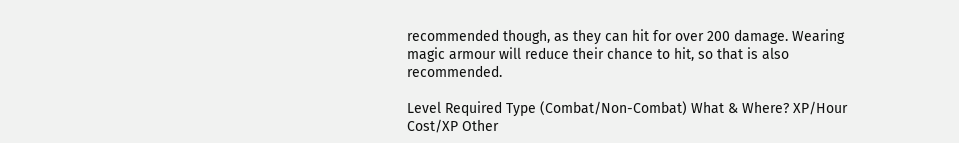recommended though, as they can hit for over 200 damage. Wearing magic armour will reduce their chance to hit, so that is also recommended.

Level Required Type (Combat/Non-Combat) What & Where? XP/Hour Cost/XP Other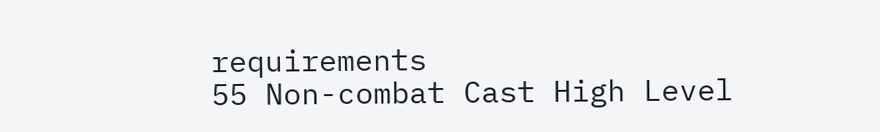requirements
55 Non-combat Cast High Level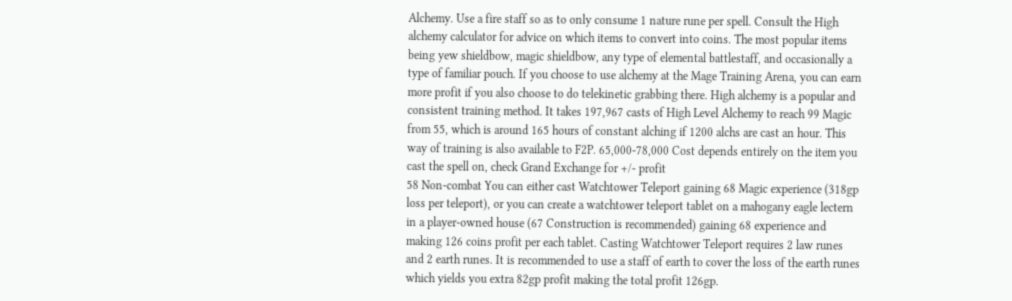Alchemy. Use a fire staff so as to only consume 1 nature rune per spell. Consult the High alchemy calculator for advice on which items to convert into coins. The most popular items being yew shieldbow, magic shieldbow, any type of elemental battlestaff, and occasionally a type of familiar pouch. If you choose to use alchemy at the Mage Training Arena, you can earn more profit if you also choose to do telekinetic grabbing there. High alchemy is a popular and consistent training method. It takes 197,967 casts of High Level Alchemy to reach 99 Magic from 55, which is around 165 hours of constant alching if 1200 alchs are cast an hour. This way of training is also available to F2P. 65,000-78,000 Cost depends entirely on the item you cast the spell on, check Grand Exchange for +/- profit
58 Non-combat You can either cast Watchtower Teleport gaining 68 Magic experience (318gp loss per teleport), or you can create a watchtower teleport tablet on a mahogany eagle lectern in a player-owned house (67 Construction is recommended) gaining 68 experience and making 126 coins profit per each tablet. Casting Watchtower Teleport requires 2 law runes and 2 earth runes. It is recommended to use a staff of earth to cover the loss of the earth runes which yields you extra 82gp profit making the total profit 126gp.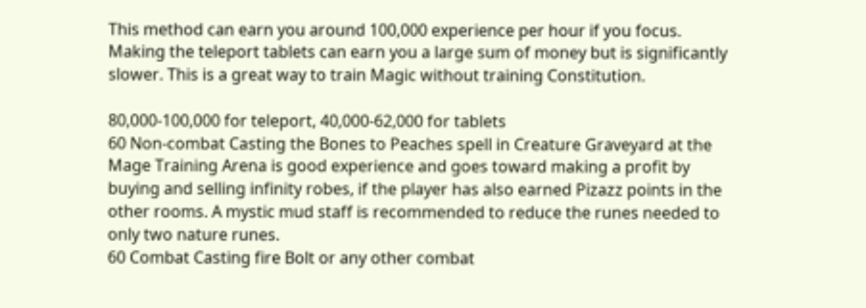This method can earn you around 100,000 experience per hour if you focus. Making the teleport tablets can earn you a large sum of money but is significantly slower. This is a great way to train Magic without training Constitution.

80,000-100,000 for teleport, 40,000-62,000 for tablets
60 Non-combat Casting the Bones to Peaches spell in Creature Graveyard at the Mage Training Arena is good experience and goes toward making a profit by buying and selling infinity robes, if the player has also earned Pizazz points in the other rooms. A mystic mud staff is recommended to reduce the runes needed to only two nature runes.
60 Combat Casting fire Bolt or any other combat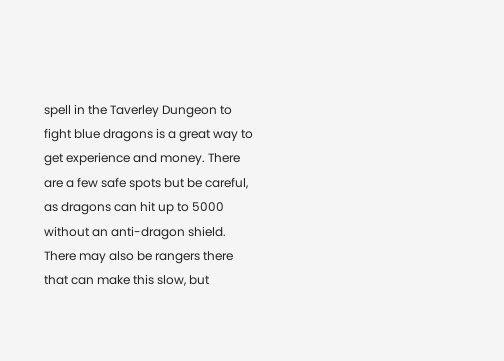spell in the Taverley Dungeon to fight blue dragons is a great way to get experience and money. There are a few safe spots but be careful, as dragons can hit up to 5000 without an anti-dragon shield. There may also be rangers there that can make this slow, but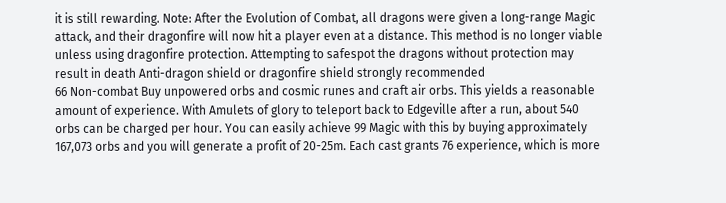it is still rewarding. Note: After the Evolution of Combat, all dragons were given a long-range Magic attack, and their dragonfire will now hit a player even at a distance. This method is no longer viable unless using dragonfire protection. Attempting to safespot the dragons without protection may result in death Anti-dragon shield or dragonfire shield strongly recommended
66 Non-combat Buy unpowered orbs and cosmic runes and craft air orbs. This yields a reasonable amount of experience. With Amulets of glory to teleport back to Edgeville after a run, about 540 orbs can be charged per hour. You can easily achieve 99 Magic with this by buying approximately 167,073 orbs and you will generate a profit of 20-25m. Each cast grants 76 experience, which is more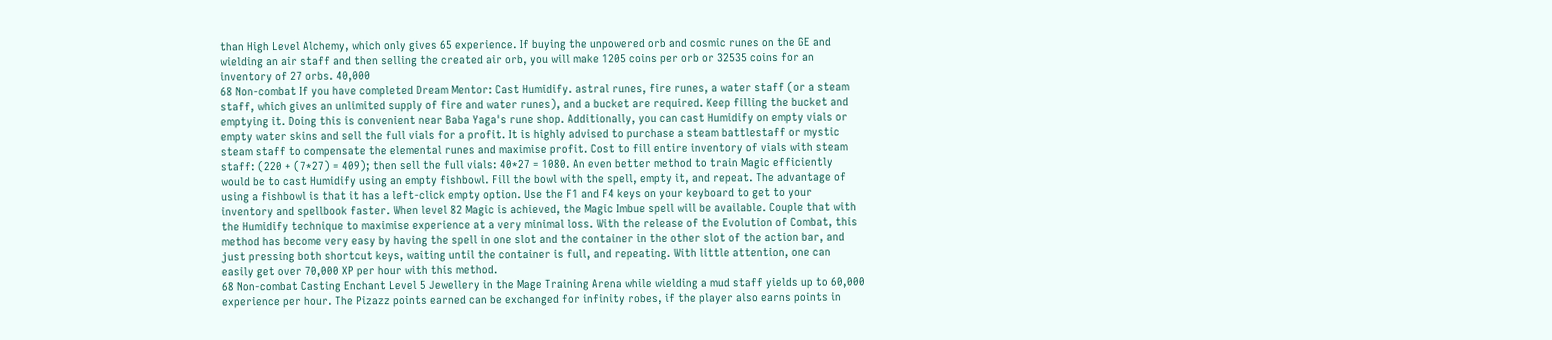than High Level Alchemy, which only gives 65 experience. If buying the unpowered orb and cosmic runes on the GE and wielding an air staff and then selling the created air orb, you will make 1205 coins per orb or 32535 coins for an inventory of 27 orbs. 40,000
68 Non-combat If you have completed Dream Mentor: Cast Humidify. astral runes, fire runes, a water staff (or a steam staff, which gives an unlimited supply of fire and water runes), and a bucket are required. Keep filling the bucket and emptying it. Doing this is convenient near Baba Yaga's rune shop. Additionally, you can cast Humidify on empty vials or empty water skins and sell the full vials for a profit. It is highly advised to purchase a steam battlestaff or mystic steam staff to compensate the elemental runes and maximise profit. Cost to fill entire inventory of vials with steam staff: (220 + (7*27) = 409); then sell the full vials: 40*27 = 1080. An even better method to train Magic efficiently would be to cast Humidify using an empty fishbowl. Fill the bowl with the spell, empty it, and repeat. The advantage of using a fishbowl is that it has a left-click empty option. Use the F1 and F4 keys on your keyboard to get to your inventory and spellbook faster. When level 82 Magic is achieved, the Magic Imbue spell will be available. Couple that with the Humidify technique to maximise experience at a very minimal loss. With the release of the Evolution of Combat, this method has become very easy by having the spell in one slot and the container in the other slot of the action bar, and just pressing both shortcut keys, waiting until the container is full, and repeating. With little attention, one can easily get over 70,000 XP per hour with this method.
68 Non-combat Casting Enchant Level 5 Jewellery in the Mage Training Arena while wielding a mud staff yields up to 60,000 experience per hour. The Pizazz points earned can be exchanged for infinity robes, if the player also earns points in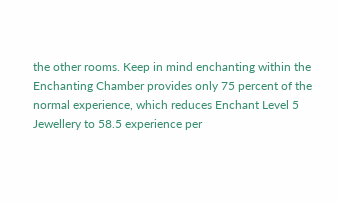the other rooms. Keep in mind enchanting within the Enchanting Chamber provides only 75 percent of the normal experience, which reduces Enchant Level 5 Jewellery to 58.5 experience per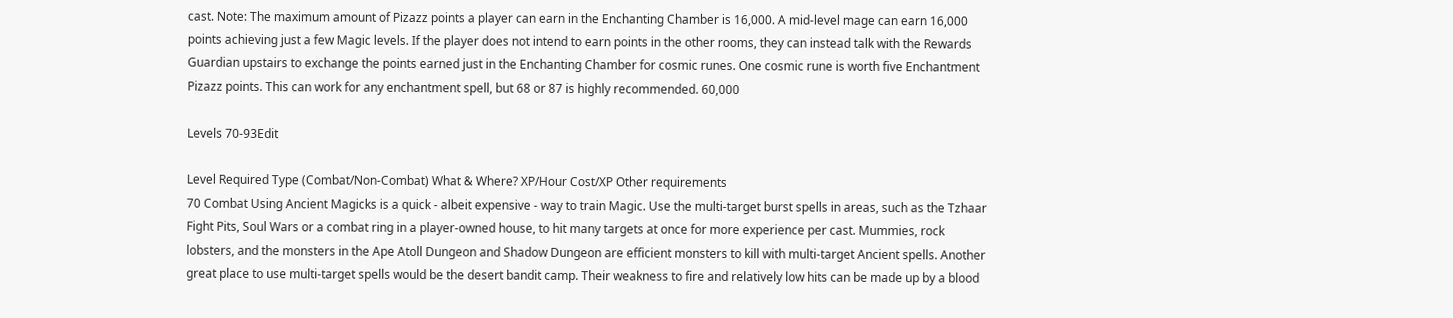cast. Note: The maximum amount of Pizazz points a player can earn in the Enchanting Chamber is 16,000. A mid-level mage can earn 16,000 points achieving just a few Magic levels. If the player does not intend to earn points in the other rooms, they can instead talk with the Rewards Guardian upstairs to exchange the points earned just in the Enchanting Chamber for cosmic runes. One cosmic rune is worth five Enchantment Pizazz points. This can work for any enchantment spell, but 68 or 87 is highly recommended. 60,000

Levels 70-93Edit

Level Required Type (Combat/Non-Combat) What & Where? XP/Hour Cost/XP Other requirements
70 Combat Using Ancient Magicks is a quick - albeit expensive - way to train Magic. Use the multi-target burst spells in areas, such as the Tzhaar Fight Pits, Soul Wars or a combat ring in a player-owned house, to hit many targets at once for more experience per cast. Mummies, rock lobsters, and the monsters in the Ape Atoll Dungeon and Shadow Dungeon are efficient monsters to kill with multi-target Ancient spells. Another great place to use multi-target spells would be the desert bandit camp. Their weakness to fire and relatively low hits can be made up by a blood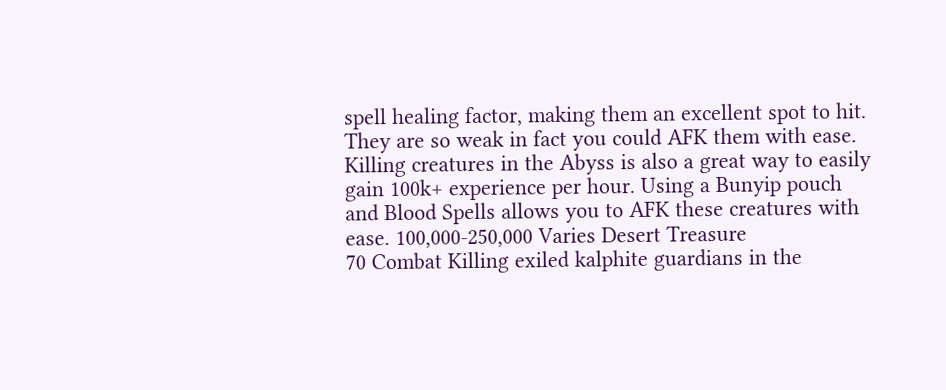spell healing factor, making them an excellent spot to hit. They are so weak in fact you could AFK them with ease. Killing creatures in the Abyss is also a great way to easily gain 100k+ experience per hour. Using a Bunyip pouch and Blood Spells allows you to AFK these creatures with ease. 100,000-250,000 Varies Desert Treasure
70 Combat Killing exiled kalphite guardians in the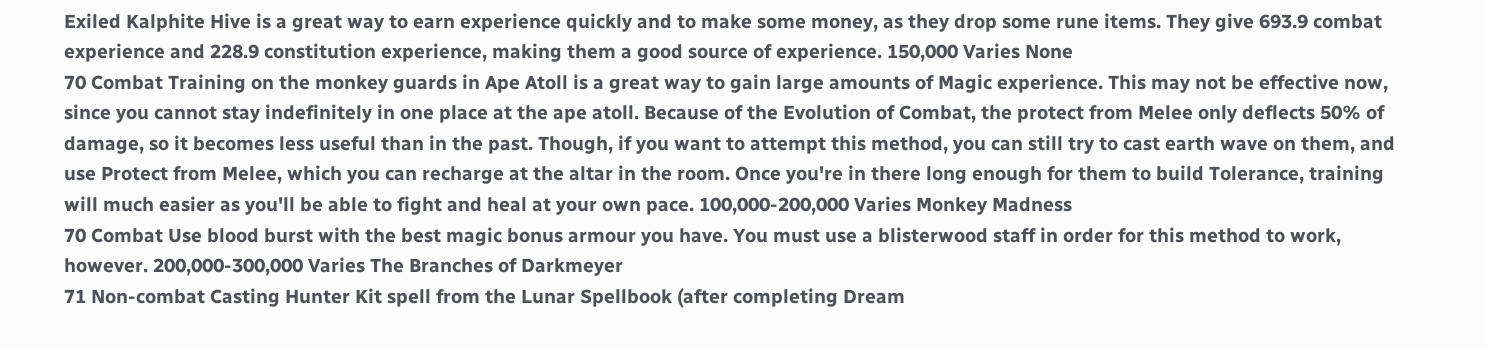Exiled Kalphite Hive is a great way to earn experience quickly and to make some money, as they drop some rune items. They give 693.9 combat experience and 228.9 constitution experience, making them a good source of experience. 150,000 Varies None
70 Combat Training on the monkey guards in Ape Atoll is a great way to gain large amounts of Magic experience. This may not be effective now, since you cannot stay indefinitely in one place at the ape atoll. Because of the Evolution of Combat, the protect from Melee only deflects 50% of damage, so it becomes less useful than in the past. Though, if you want to attempt this method, you can still try to cast earth wave on them, and use Protect from Melee, which you can recharge at the altar in the room. Once you're in there long enough for them to build Tolerance, training will much easier as you'll be able to fight and heal at your own pace. 100,000-200,000 Varies Monkey Madness
70 Combat Use blood burst with the best magic bonus armour you have. You must use a blisterwood staff in order for this method to work, however. 200,000-300,000 Varies The Branches of Darkmeyer
71 Non-combat Casting Hunter Kit spell from the Lunar Spellbook (after completing Dream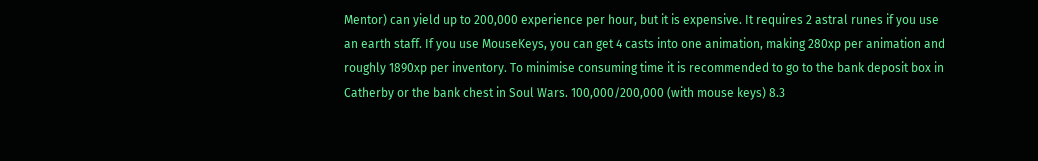Mentor) can yield up to 200,000 experience per hour, but it is expensive. It requires 2 astral runes if you use an earth staff. If you use MouseKeys, you can get 4 casts into one animation, making 280xp per animation and roughly 1890xp per inventory. To minimise consuming time it is recommended to go to the bank deposit box in Catherby or the bank chest in Soul Wars. 100,000/200,000 (with mouse keys) 8.3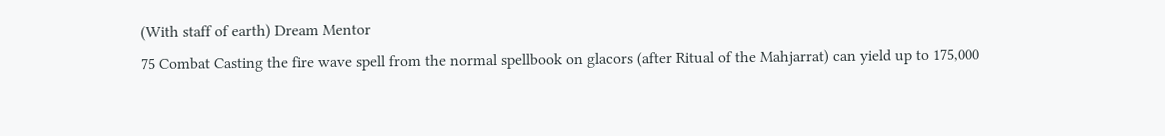(With staff of earth) Dream Mentor
75 Combat Casting the fire wave spell from the normal spellbook on glacors (after Ritual of the Mahjarrat) can yield up to 175,000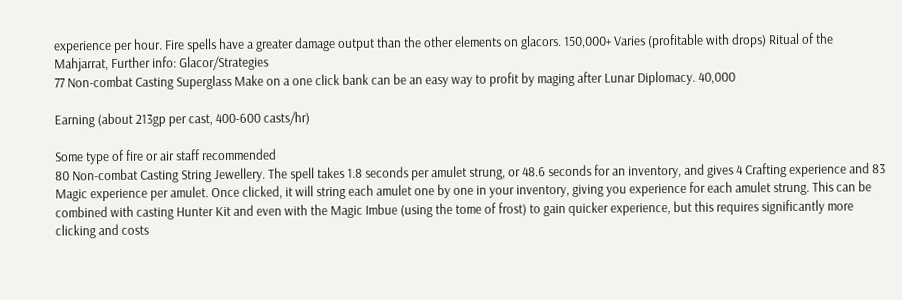experience per hour. Fire spells have a greater damage output than the other elements on glacors. 150,000+ Varies (profitable with drops) Ritual of the Mahjarrat, Further info: Glacor/Strategies
77 Non-combat Casting Superglass Make on a one click bank can be an easy way to profit by maging after Lunar Diplomacy. 40,000

Earning (about 213gp per cast, 400-600 casts/hr)

Some type of fire or air staff recommended
80 Non-combat Casting String Jewellery. The spell takes 1.8 seconds per amulet strung, or 48.6 seconds for an inventory, and gives 4 Crafting experience and 83 Magic experience per amulet. Once clicked, it will string each amulet one by one in your inventory, giving you experience for each amulet strung. This can be combined with casting Hunter Kit and even with the Magic Imbue (using the tome of frost) to gain quicker experience, but this requires significantly more clicking and costs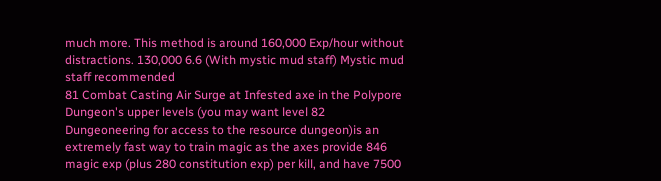much more. This method is around 160,000 Exp/hour without distractions. 130,000 6.6 (With mystic mud staff) Mystic mud staff recommended
81 Combat Casting Air Surge at Infested axe in the Polypore Dungeon's upper levels (you may want level 82 Dungeoneering for access to the resource dungeon)is an extremely fast way to train magic as the axes provide 846 magic exp (plus 280 constitution exp) per kill, and have 7500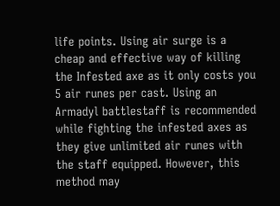life points. Using air surge is a cheap and effective way of killing the Infested axe as it only costs you 5 air runes per cast. Using an Armadyl battlestaff is recommended while fighting the infested axes as they give unlimited air runes with the staff equipped. However, this method may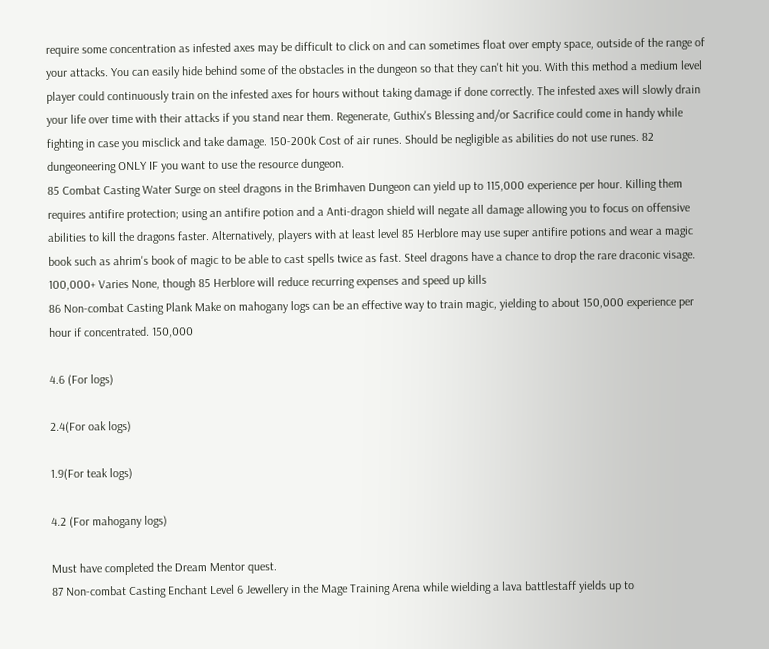require some concentration as infested axes may be difficult to click on and can sometimes float over empty space, outside of the range of your attacks. You can easily hide behind some of the obstacles in the dungeon so that they can't hit you. With this method a medium level player could continuously train on the infested axes for hours without taking damage if done correctly. The infested axes will slowly drain your life over time with their attacks if you stand near them. Regenerate, Guthix's Blessing and/or Sacrifice could come in handy while fighting in case you misclick and take damage. 150-200k Cost of air runes. Should be negligible as abilities do not use runes. 82 dungeoneering ONLY IF you want to use the resource dungeon.
85 Combat Casting Water Surge on steel dragons in the Brimhaven Dungeon can yield up to 115,000 experience per hour. Killing them requires antifire protection; using an antifire potion and a Anti-dragon shield will negate all damage allowing you to focus on offensive abilities to kill the dragons faster. Alternatively, players with at least level 85 Herblore may use super antifire potions and wear a magic book such as ahrim's book of magic to be able to cast spells twice as fast. Steel dragons have a chance to drop the rare draconic visage. 100,000+ Varies None, though 85 Herblore will reduce recurring expenses and speed up kills
86 Non-combat Casting Plank Make on mahogany logs can be an effective way to train magic, yielding to about 150,000 experience per hour if concentrated. 150,000

4.6 (For logs)

2.4(For oak logs)

1.9(For teak logs)

4.2 (For mahogany logs)

Must have completed the Dream Mentor quest.
87 Non-combat Casting Enchant Level 6 Jewellery in the Mage Training Arena while wielding a lava battlestaff yields up to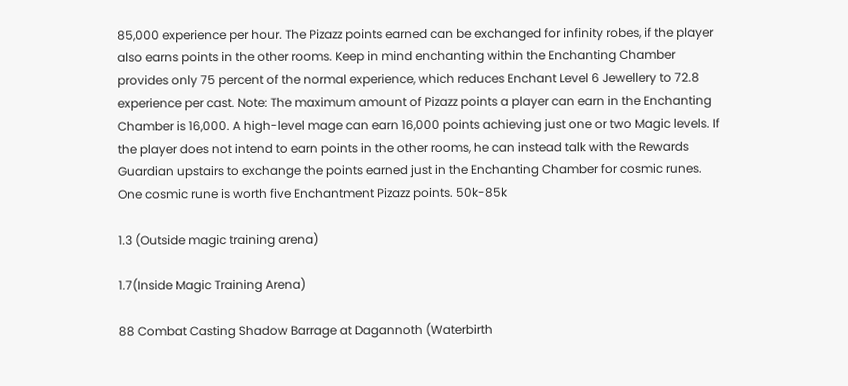85,000 experience per hour. The Pizazz points earned can be exchanged for infinity robes, if the player also earns points in the other rooms. Keep in mind enchanting within the Enchanting Chamber provides only 75 percent of the normal experience, which reduces Enchant Level 6 Jewellery to 72.8 experience per cast. Note: The maximum amount of Pizazz points a player can earn in the Enchanting Chamber is 16,000. A high-level mage can earn 16,000 points achieving just one or two Magic levels. If the player does not intend to earn points in the other rooms, he can instead talk with the Rewards Guardian upstairs to exchange the points earned just in the Enchanting Chamber for cosmic runes. One cosmic rune is worth five Enchantment Pizazz points. 50k-85k

1.3 (Outside magic training arena)

1.7(Inside Magic Training Arena)

88 Combat Casting Shadow Barrage at Dagannoth (Waterbirth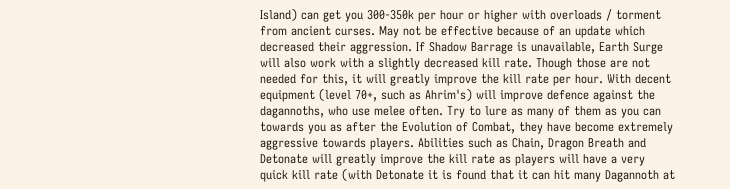Island) can get you 300-350k per hour or higher with overloads / torment from ancient curses. May not be effective because of an update which decreased their aggression. If Shadow Barrage is unavailable, Earth Surge will also work with a slightly decreased kill rate. Though those are not needed for this, it will greatly improve the kill rate per hour. With decent equipment (level 70+, such as Ahrim's) will improve defence against the dagannoths, who use melee often. Try to lure as many of them as you can towards you as after the Evolution of Combat, they have become extremely aggressive towards players. Abilities such as Chain, Dragon Breath and Detonate will greatly improve the kill rate as players will have a very quick kill rate (with Detonate it is found that it can hit many Dagannoth at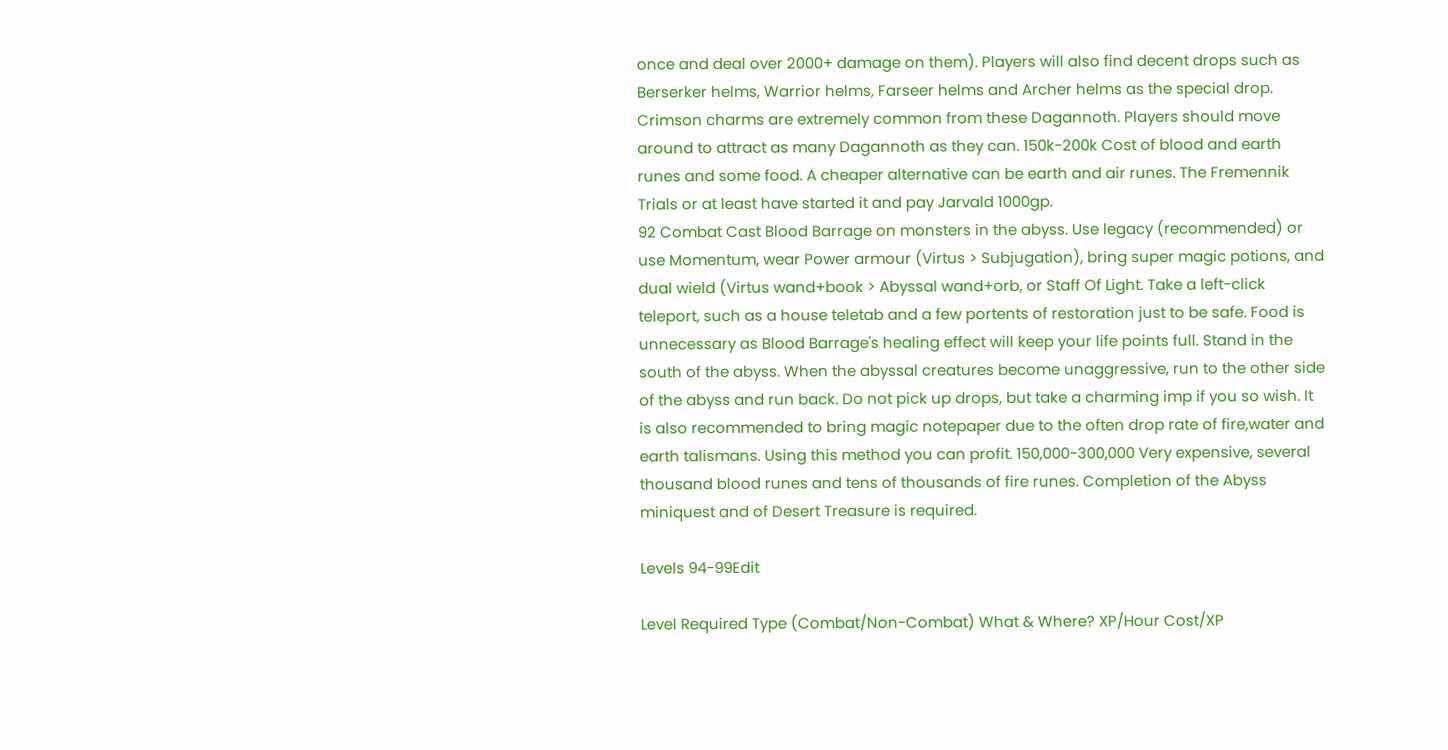once and deal over 2000+ damage on them). Players will also find decent drops such as Berserker helms, Warrior helms, Farseer helms and Archer helms as the special drop. Crimson charms are extremely common from these Dagannoth. Players should move around to attract as many Dagannoth as they can. 150k-200k Cost of blood and earth runes and some food. A cheaper alternative can be earth and air runes. The Fremennik Trials or at least have started it and pay Jarvald 1000gp.
92 Combat Cast Blood Barrage on monsters in the abyss. Use legacy (recommended) or use Momentum, wear Power armour (Virtus > Subjugation), bring super magic potions, and dual wield (Virtus wand+book > Abyssal wand+orb, or Staff Of Light. Take a left-click teleport, such as a house teletab and a few portents of restoration just to be safe. Food is unnecessary as Blood Barrage's healing effect will keep your life points full. Stand in the south of the abyss. When the abyssal creatures become unaggressive, run to the other side of the abyss and run back. Do not pick up drops, but take a charming imp if you so wish. It is also recommended to bring magic notepaper due to the often drop rate of fire,water and earth talismans. Using this method you can profit. 150,000-300,000 Very expensive, several thousand blood runes and tens of thousands of fire runes. Completion of the Abyss miniquest and of Desert Treasure is required.

Levels 94-99Edit

Level Required Type (Combat/Non-Combat) What & Where? XP/Hour Cost/XP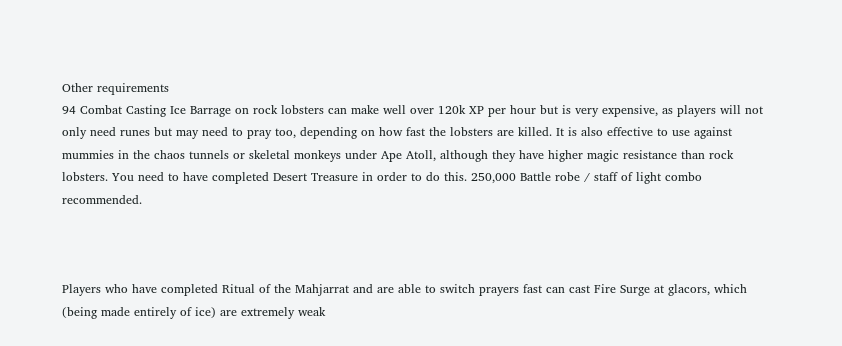Other requirements
94 Combat Casting Ice Barrage on rock lobsters can make well over 120k XP per hour but is very expensive, as players will not only need runes but may need to pray too, depending on how fast the lobsters are killed. It is also effective to use against mummies in the chaos tunnels or skeletal monkeys under Ape Atoll, although they have higher magic resistance than rock lobsters. You need to have completed Desert Treasure in order to do this. 250,000 Battle robe / staff of light combo recommended.



Players who have completed Ritual of the Mahjarrat and are able to switch prayers fast can cast Fire Surge at glacors, which (being made entirely of ice) are extremely weak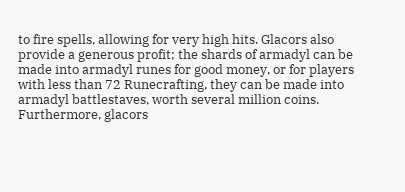to fire spells, allowing for very high hits. Glacors also provide a generous profit; the shards of armadyl can be made into armadyl runes for good money, or for players with less than 72 Runecrafting, they can be made into armadyl battlestaves, worth several million coins. Furthermore, glacors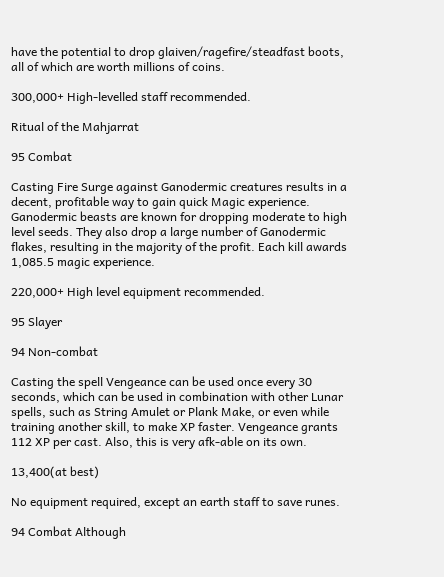have the potential to drop glaiven/ragefire/steadfast boots, all of which are worth millions of coins.

300,000+ High-levelled staff recommended.

Ritual of the Mahjarrat

95 Combat

Casting Fire Surge against Ganodermic creatures results in a decent, profitable way to gain quick Magic experience. Ganodermic beasts are known for dropping moderate to high level seeds. They also drop a large number of Ganodermic flakes, resulting in the majority of the profit. Each kill awards 1,085.5 magic experience.

220,000+ High level equipment recommended.

95 Slayer

94 Non-combat

Casting the spell Vengeance can be used once every 30 seconds, which can be used in combination with other Lunar spells, such as String Amulet or Plank Make, or even while training another skill, to make XP faster. Vengeance grants 112 XP per cast. Also, this is very afk-able on its own.

13,400(at best)

No equipment required, except an earth staff to save runes.

94 Combat Although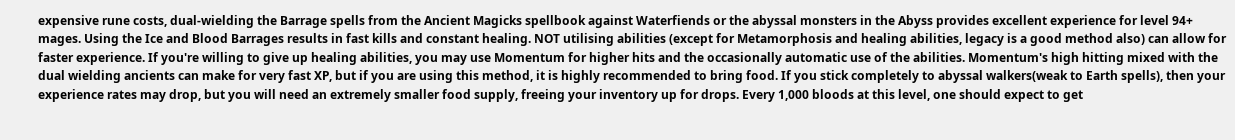expensive rune costs, dual-wielding the Barrage spells from the Ancient Magicks spellbook against Waterfiends or the abyssal monsters in the Abyss provides excellent experience for level 94+ mages. Using the Ice and Blood Barrages results in fast kills and constant healing. NOT utilising abilities (except for Metamorphosis and healing abilities, legacy is a good method also) can allow for faster experience. If you're willing to give up healing abilities, you may use Momentum for higher hits and the occasionally automatic use of the abilities. Momentum's high hitting mixed with the dual wielding ancients can make for very fast XP, but if you are using this method, it is highly recommended to bring food. If you stick completely to abyssal walkers(weak to Earth spells), then your experience rates may drop, but you will need an extremely smaller food supply, freeing your inventory up for drops. Every 1,000 bloods at this level, one should expect to get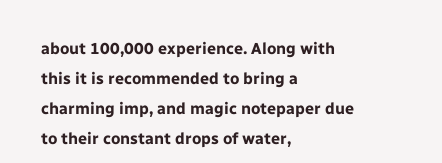about 100,000 experience. Along with this it is recommended to bring a charming imp, and magic notepaper due to their constant drops of water,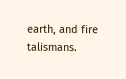earth, and fire talismans.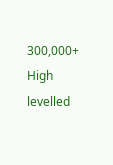300,000+ High levelled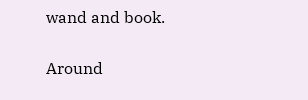wand and book.

Around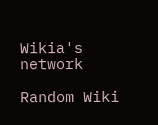Wikia's network

Random Wiki